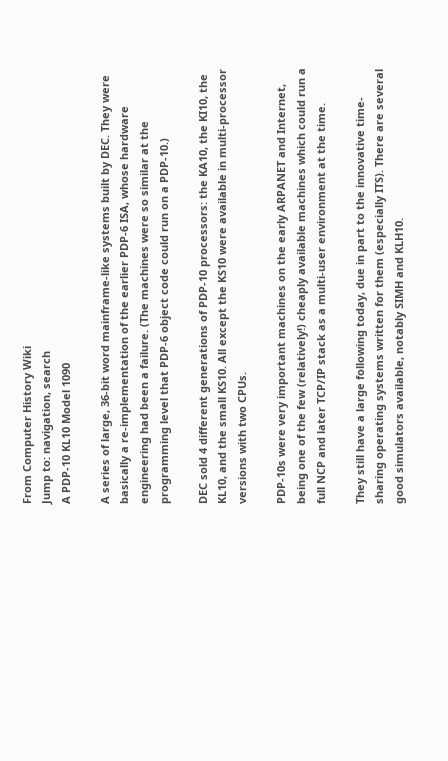From Computer History Wiki
Jump to: navigation, search
A PDP-10 KL10 Model 1090

A series of large, 36-bit word mainframe-like systems built by DEC. They were basically a re-implementation of the earlier PDP-6 ISA, whose hardware engineering had been a failure. (The machines were so similar at the programming level that PDP-6 object code could run on a PDP-10.)

DEC sold 4 different generations of PDP-10 processors: the KA10, the KI10, the KL10, and the small KS10. All except the KS10 were available in multi-processor versions with two CPUs.

PDP-10s were very important machines on the early ARPANET and Internet, being one of the few (relatively!) cheaply available machines which could run a full NCP and later TCP/IP stack as a multi-user environment at the time.

They still have a large following today, due in part to the innovative time-sharing operating systems written for them (especially ITS). There are several good simulators available, notably SIMH and KLH10.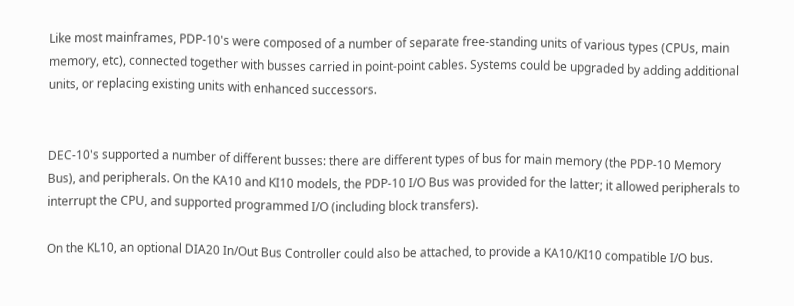Like most mainframes, PDP-10's were composed of a number of separate free-standing units of various types (CPUs, main memory, etc), connected together with busses carried in point-point cables. Systems could be upgraded by adding additional units, or replacing existing units with enhanced successors.


DEC-10's supported a number of different busses: there are different types of bus for main memory (the PDP-10 Memory Bus), and peripherals. On the KA10 and KI10 models, the PDP-10 I/O Bus was provided for the latter; it allowed peripherals to interrupt the CPU, and supported programmed I/O (including block transfers).

On the KL10, an optional DIA20 In/Out Bus Controller could also be attached, to provide a KA10/KI10 compatible I/O bus.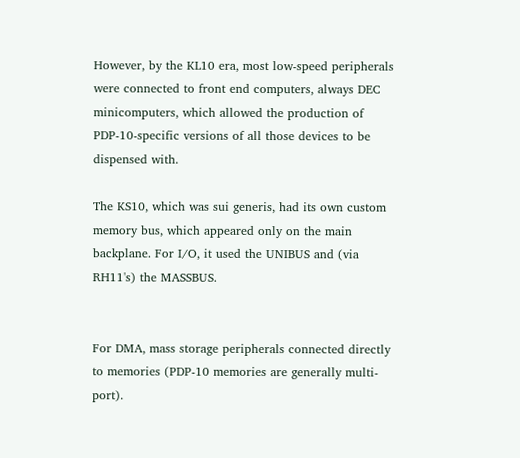However, by the KL10 era, most low-speed peripherals were connected to front end computers, always DEC minicomputers, which allowed the production of PDP-10-specific versions of all those devices to be dispensed with.

The KS10, which was sui generis, had its own custom memory bus, which appeared only on the main backplane. For I/O, it used the UNIBUS and (via RH11's) the MASSBUS.


For DMA, mass storage peripherals connected directly to memories (PDP-10 memories are generally multi-port).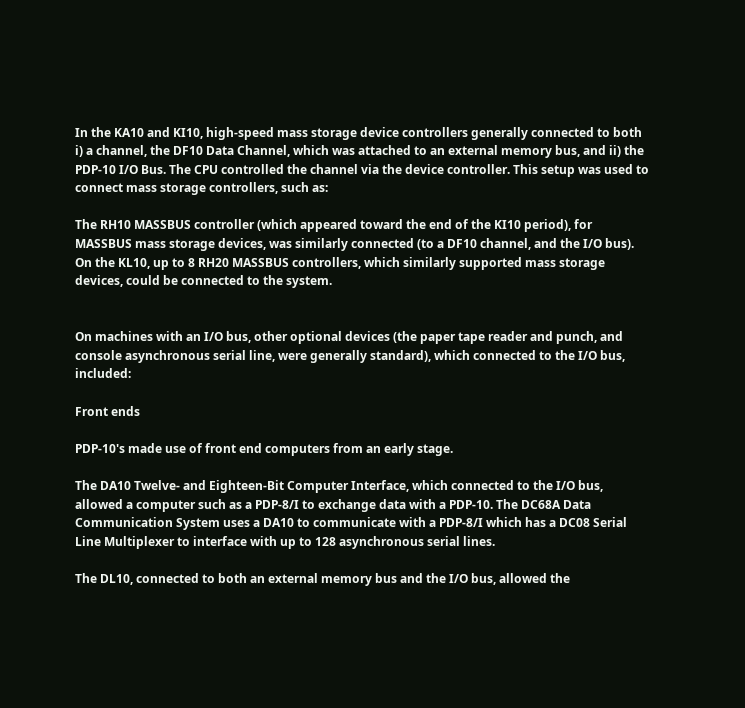In the KA10 and KI10, high-speed mass storage device controllers generally connected to both i) a channel, the DF10 Data Channel, which was attached to an external memory bus, and ii) the PDP-10 I/O Bus. The CPU controlled the channel via the device controller. This setup was used to connect mass storage controllers, such as:

The RH10 MASSBUS controller (which appeared toward the end of the KI10 period), for MASSBUS mass storage devices, was similarly connected (to a DF10 channel, and the I/O bus). On the KL10, up to 8 RH20 MASSBUS controllers, which similarly supported mass storage devices, could be connected to the system.


On machines with an I/O bus, other optional devices (the paper tape reader and punch, and console asynchronous serial line, were generally standard), which connected to the I/O bus, included:

Front ends

PDP-10's made use of front end computers from an early stage.

The DA10 Twelve- and Eighteen-Bit Computer Interface, which connected to the I/O bus, allowed a computer such as a PDP-8/I to exchange data with a PDP-10. The DC68A Data Communication System uses a DA10 to communicate with a PDP-8/I which has a DC08 Serial Line Multiplexer to interface with up to 128 asynchronous serial lines.

The DL10, connected to both an external memory bus and the I/O bus, allowed the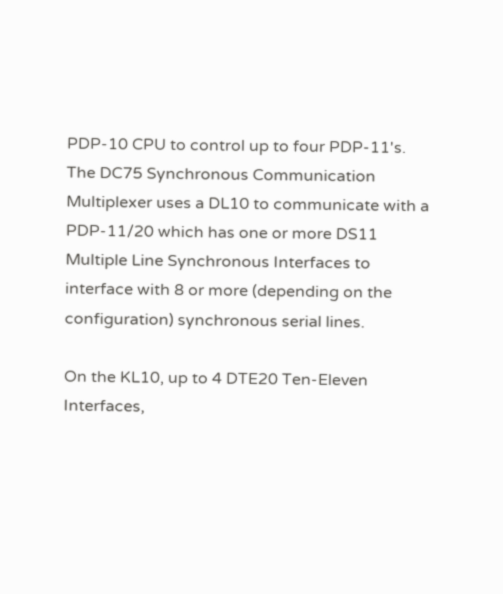PDP-10 CPU to control up to four PDP-11's. The DC75 Synchronous Communication Multiplexer uses a DL10 to communicate with a PDP-11/20 which has one or more DS11 Multiple Line Synchronous Interfaces to interface with 8 or more (depending on the configuration) synchronous serial lines.

On the KL10, up to 4 DTE20 Ten-Eleven Interfaces,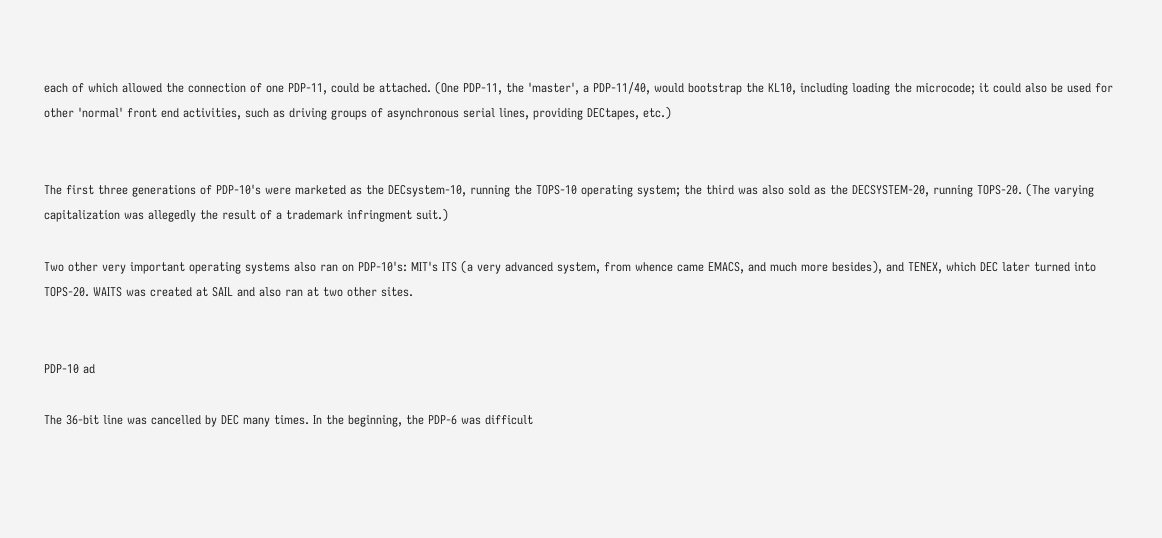each of which allowed the connection of one PDP-11, could be attached. (One PDP-11, the 'master', a PDP-11/40, would bootstrap the KL10, including loading the microcode; it could also be used for other 'normal' front end activities, such as driving groups of asynchronous serial lines, providing DECtapes, etc.)


The first three generations of PDP-10's were marketed as the DECsystem-10, running the TOPS-10 operating system; the third was also sold as the DECSYSTEM-20, running TOPS-20. (The varying capitalization was allegedly the result of a trademark infringment suit.)

Two other very important operating systems also ran on PDP-10's: MIT's ITS (a very advanced system, from whence came EMACS, and much more besides), and TENEX, which DEC later turned into TOPS-20. WAITS was created at SAIL and also ran at two other sites.


PDP-10 ad

The 36-bit line was cancelled by DEC many times. In the beginning, the PDP-6 was difficult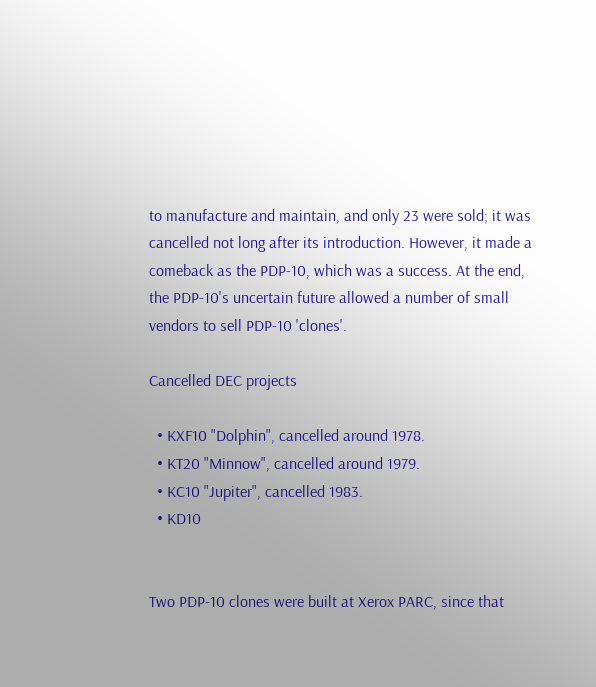to manufacture and maintain, and only 23 were sold; it was cancelled not long after its introduction. However, it made a comeback as the PDP-10, which was a success. At the end, the PDP-10's uncertain future allowed a number of small vendors to sell PDP-10 'clones'.

Cancelled DEC projects

  • KXF10 "Dolphin", cancelled around 1978.
  • KT20 "Minnow", cancelled around 1979.
  • KC10 "Jupiter", cancelled 1983.
  • KD10


Two PDP-10 clones were built at Xerox PARC, since that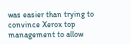was easier than trying to convince Xerox top management to allow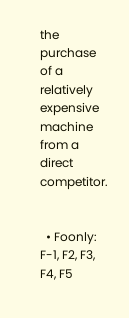the purchase of a relatively expensive machine from a direct competitor.


  • Foonly: F-1, F2, F3, F4, F5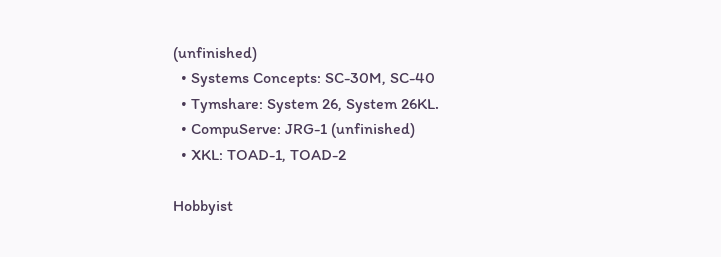(unfinished)
  • Systems Concepts: SC-30M, SC-40
  • Tymshare: System 26, System 26KL.
  • CompuServe: JRG-1 (unfinished)
  • XKL: TOAD-1, TOAD-2

Hobbyist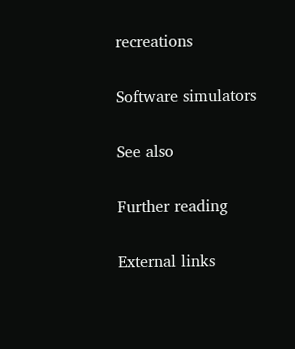recreations

Software simulators

See also

Further reading

External links